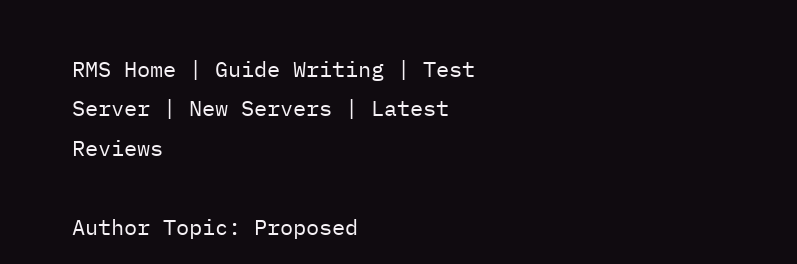RMS Home | Guide Writing | Test Server | New Servers | Latest Reviews

Author Topic: Proposed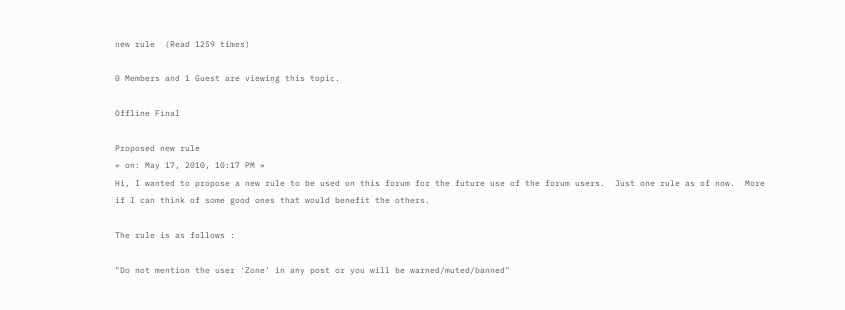new rule  (Read 1259 times)

0 Members and 1 Guest are viewing this topic.

Offline Final

Proposed new rule
« on: May 17, 2010, 10:17 PM »
Hi, I wanted to propose a new rule to be used on this forum for the future use of the forum users.  Just one rule as of now.  More if I can think of some good ones that would benefit the others.

The rule is as follows :

"Do not mention the user 'Zone' in any post or you will be warned/muted/banned"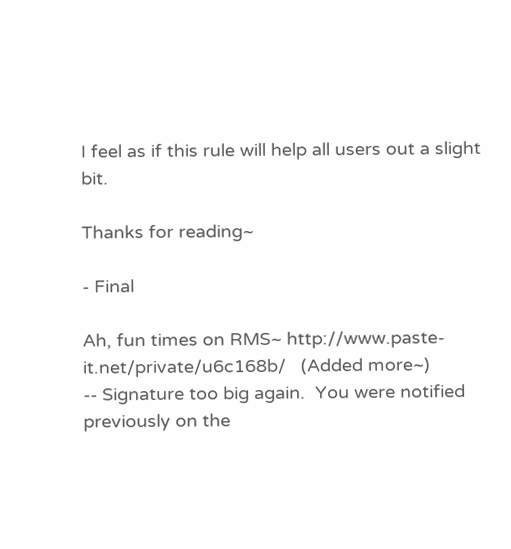I feel as if this rule will help all users out a slight bit.

Thanks for reading~

- Final

Ah, fun times on RMS~ http://www.paste-it.net/private/u6c168b/   (Added more~)
-- Signature too big again.  You were notified previously on the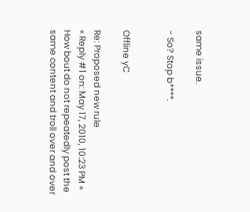same issue.

- So? Stop b****.


Offline yC

Re: Proposed new rule
« Reply #1 on: May 17, 2010, 10:23 PM »
How bout do not repeatedly post the same content and troll over and over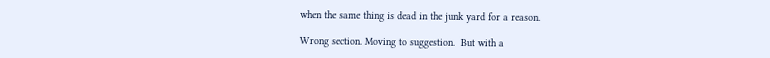when the same thing is dead in the junk yard for a reason.

Wrong section. Moving to suggestion.  But with a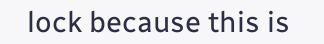lock because this is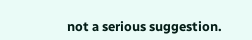not a serious suggestion.